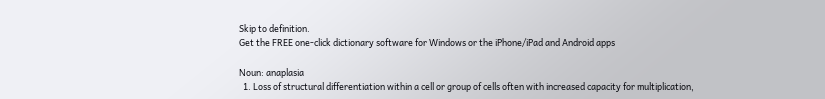Skip to definition.
Get the FREE one-click dictionary software for Windows or the iPhone/iPad and Android apps

Noun: anaplasia
  1. Loss of structural differentiation within a cell or group of cells often with increased capacity for multiplication,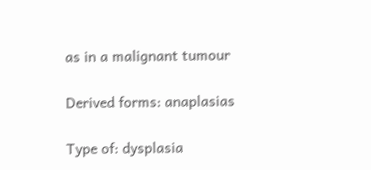as in a malignant tumour

Derived forms: anaplasias

Type of: dysplasia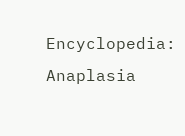Encyclopedia: Anaplasia